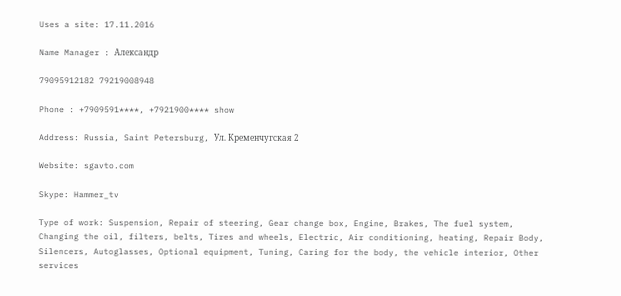Uses a site: 17.11.2016

Name Manager : Александр

79095912182 79219008948

Phone : +7909591****, +7921900**** show

Address: Russia, Saint Petersburg, Ул. Кременчугская 2

Website: sgavto.com

Skype: Hammer_tv

Type of work: Suspension, Repair of steering, Gear change box, Engine, Brakes, The fuel system, Changing the oil, filters, belts, Tires and wheels, Electric, Air conditioning, heating, Repair Body, Silencers, Autoglasses, Optional equipment, Tuning, Caring for the body, the vehicle interior, Other services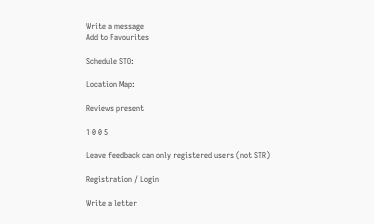Write a message
Add to Favourites

Schedule STO:

Location Map:

Reviews present

1 0 0 5

Leave feedback can only registered users (not STR)

Registration / Login

Write a letter